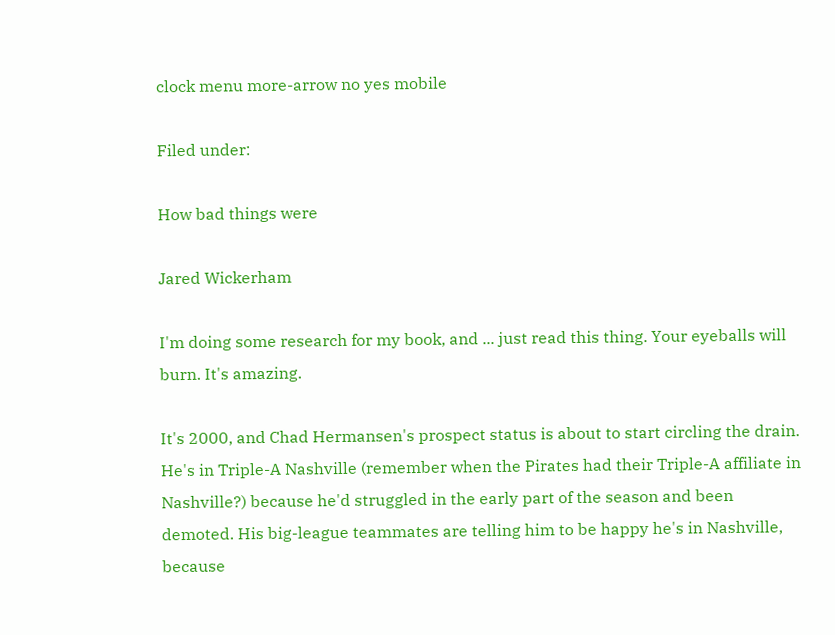clock menu more-arrow no yes mobile

Filed under:

How bad things were

Jared Wickerham

I'm doing some research for my book, and ... just read this thing. Your eyeballs will burn. It's amazing.

It's 2000, and Chad Hermansen's prospect status is about to start circling the drain. He's in Triple-A Nashville (remember when the Pirates had their Triple-A affiliate in Nashville?) because he'd struggled in the early part of the season and been demoted. His big-league teammates are telling him to be happy he's in Nashville, because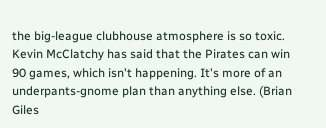the big-league clubhouse atmosphere is so toxic. Kevin McClatchy has said that the Pirates can win 90 games, which isn't happening. It's more of an underpants-gnome plan than anything else. (Brian Giles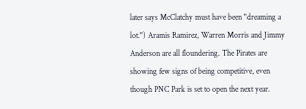later says McClatchy must have been "dreaming a lot.") Aramis Ramirez, Warren Morris and Jimmy Anderson are all floundering. The Pirates are showing few signs of being competitive, even though PNC Park is set to open the next year.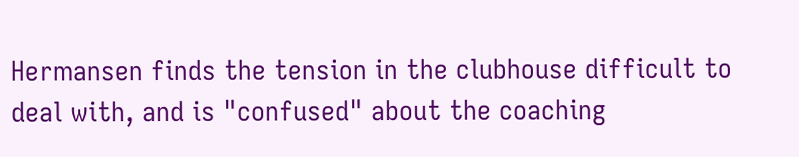Hermansen finds the tension in the clubhouse difficult to deal with, and is "confused" about the coaching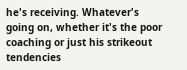he's receiving. Whatever's going on, whether it's the poor coaching or just his strikeout tendencies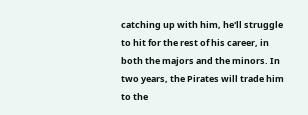catching up with him, he'll struggle to hit for the rest of his career, in both the majors and the minors. In two years, the Pirates will trade him to the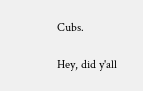Cubs.

Hey, did y'all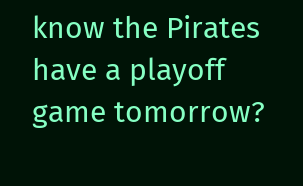know the Pirates have a playoff game tomorrow?